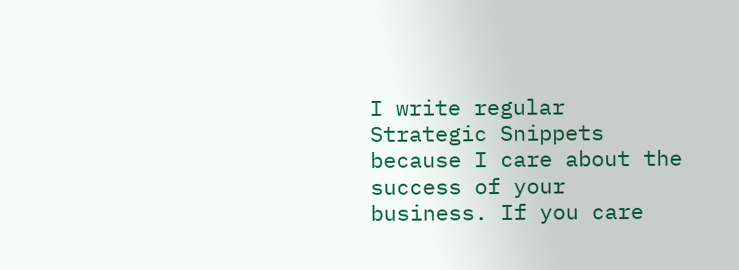I write regular Strategic Snippets because I care about the success of your business. If you care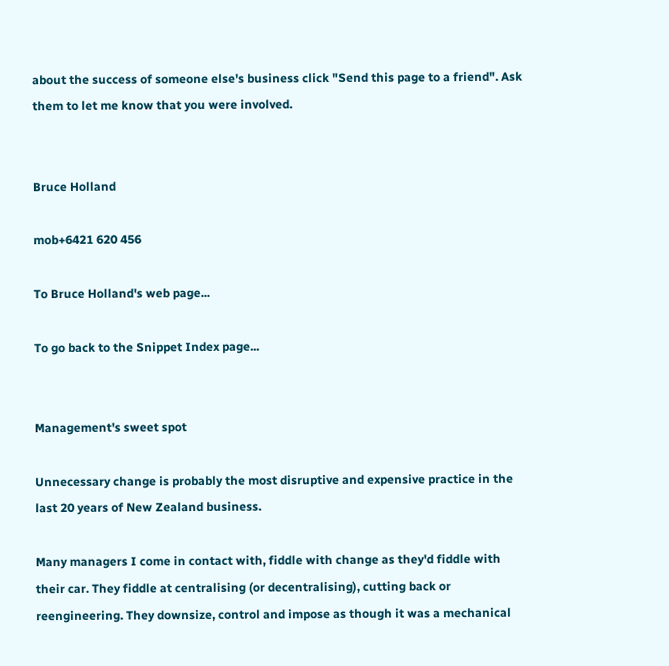about the success of someone else's business click "Send this page to a friend". Ask them to let me know that you were involved.


Bruce Holland

mob+6421 620 456

To Bruce Holland's web page...

To go back to the Snippet Index page...


Management's sweet spot

Unnecessary change is probably the most disruptive and expensive practice in the last 20 years of New Zealand business.

Many managers I come in contact with, fiddle with change as they'd fiddle with their car. They fiddle at centralising (or decentralising), cutting back or reengineering. They downsize, control and impose as though it was a mechanical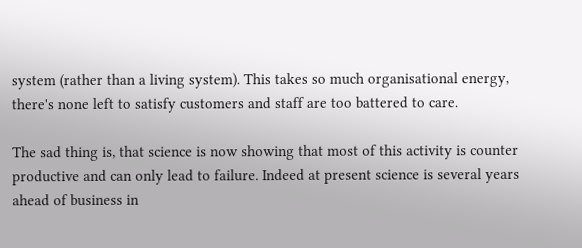system (rather than a living system). This takes so much organisational energy, there's none left to satisfy customers and staff are too battered to care.

The sad thing is, that science is now showing that most of this activity is counter productive and can only lead to failure. Indeed at present science is several years ahead of business in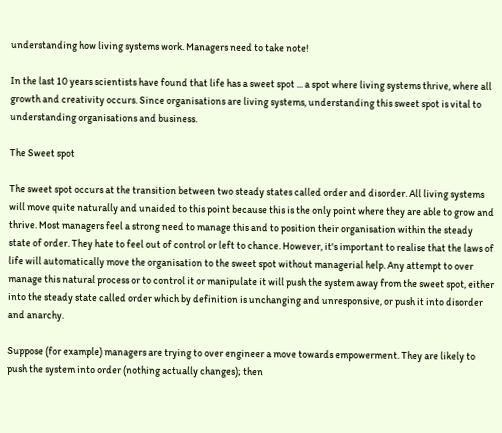understanding how living systems work. Managers need to take note!

In the last 10 years scientists have found that life has a sweet spot ... a spot where living systems thrive, where all growth and creativity occurs. Since organisations are living systems, understanding this sweet spot is vital to understanding organisations and business.

The Sweet spot

The sweet spot occurs at the transition between two steady states called order and disorder. All living systems will move quite naturally and unaided to this point because this is the only point where they are able to grow and thrive. Most managers feel a strong need to manage this and to position their organisation within the steady state of order. They hate to feel out of control or left to chance. However, it's important to realise that the laws of life will automatically move the organisation to the sweet spot without managerial help. Any attempt to over manage this natural process or to control it or manipulate it will push the system away from the sweet spot, either into the steady state called order which by definition is unchanging and unresponsive, or push it into disorder and anarchy.

Suppose (for example) managers are trying to over engineer a move towards empowerment. They are likely to push the system into order (nothing actually changes); then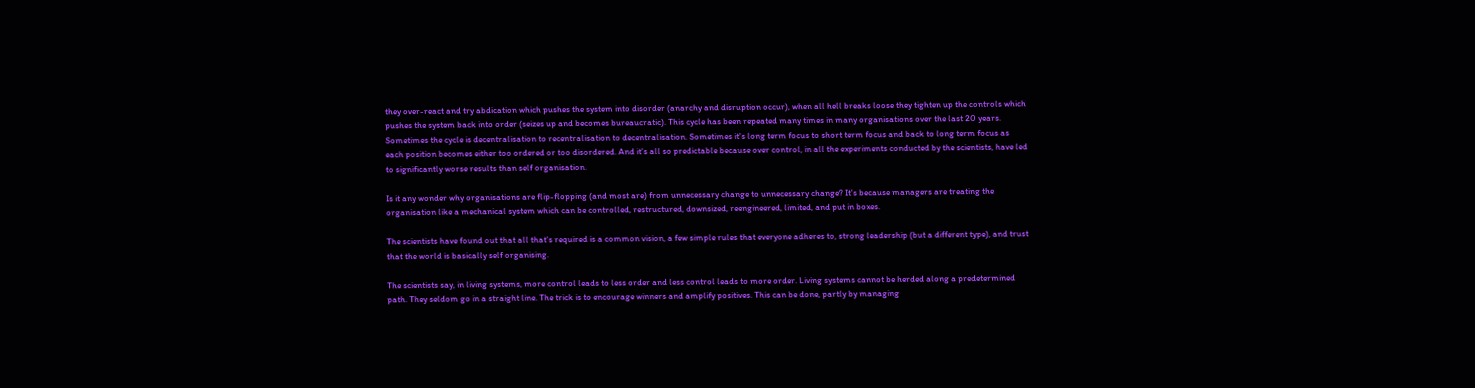they over-react and try abdication which pushes the system into disorder (anarchy and disruption occur), when all hell breaks loose they tighten up the controls which pushes the system back into order (seizes up and becomes bureaucratic). This cycle has been repeated many times in many organisations over the last 20 years. Sometimes the cycle is decentralisation to recentralisation to decentralisation. Sometimes it's long term focus to short term focus and back to long term focus as each position becomes either too ordered or too disordered. And it's all so predictable because over control, in all the experiments conducted by the scientists, have led to significantly worse results than self organisation.

Is it any wonder why organisations are flip-flopping (and most are) from unnecessary change to unnecessary change? It's because managers are treating the organisation like a mechanical system which can be controlled, restructured, downsized, reengineered, limited, and put in boxes.

The scientists have found out that all that's required is a common vision, a few simple rules that everyone adheres to, strong leadership (but a different type), and trust that the world is basically self organising.

The scientists say, in living systems, more control leads to less order and less control leads to more order. Living systems cannot be herded along a predetermined path. They seldom go in a straight line. The trick is to encourage winners and amplify positives. This can be done, partly by managing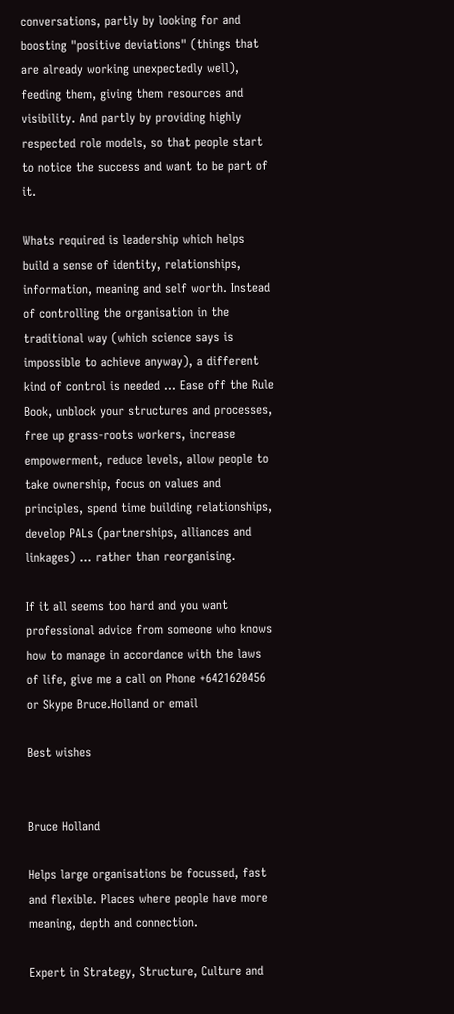conversations, partly by looking for and boosting "positive deviations" (things that are already working unexpectedly well), feeding them, giving them resources and visibility. And partly by providing highly respected role models, so that people start to notice the success and want to be part of it.

Whats required is leadership which helps build a sense of identity, relationships, information, meaning and self worth. Instead of controlling the organisation in the traditional way (which science says is impossible to achieve anyway), a different kind of control is needed ... Ease off the Rule Book, unblock your structures and processes, free up grass-roots workers, increase empowerment, reduce levels, allow people to take ownership, focus on values and principles, spend time building relationships, develop PALs (partnerships, alliances and linkages) ... rather than reorganising.

If it all seems too hard and you want professional advice from someone who knows how to manage in accordance with the laws of life, give me a call on Phone +6421620456 or Skype Bruce.Holland or email

Best wishes


Bruce Holland

Helps large organisations be focussed, fast and flexible. Places where people have more meaning, depth and connection.

Expert in Strategy, Structure, Culture and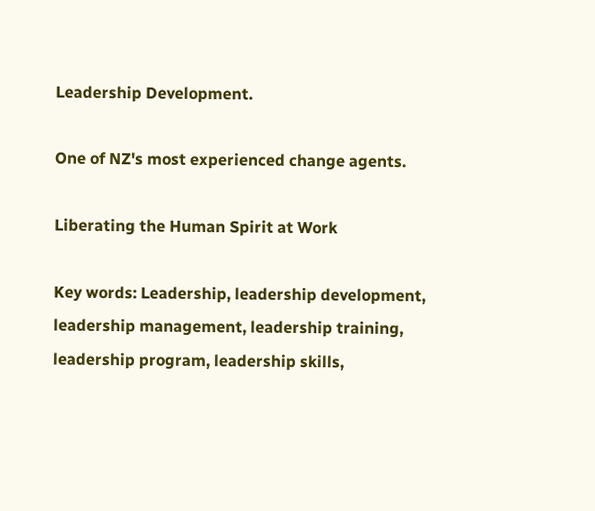Leadership Development.

One of NZ's most experienced change agents.

Liberating the Human Spirit at Work

Key words: Leadership, leadership development, leadership management, leadership training, leadership program, leadership skills,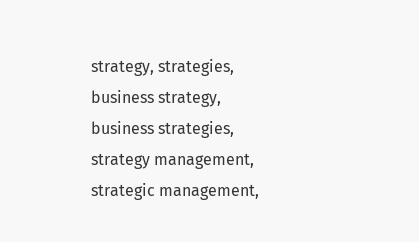strategy, strategies, business strategy, business strategies, strategy management, strategic management,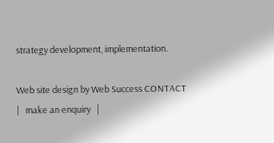strategy development, implementation.

Web site design by Web Success CONTACT   |   make an enquiry   |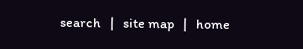search   |   site map   |   home